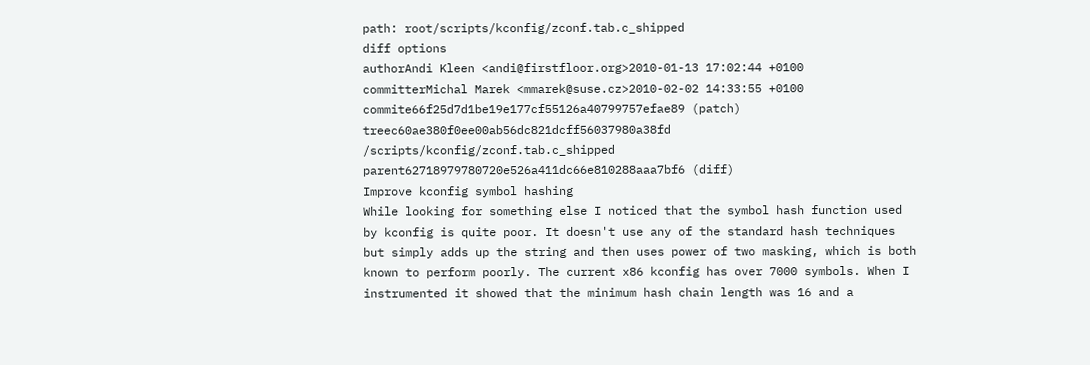path: root/scripts/kconfig/zconf.tab.c_shipped
diff options
authorAndi Kleen <andi@firstfloor.org>2010-01-13 17:02:44 +0100
committerMichal Marek <mmarek@suse.cz>2010-02-02 14:33:55 +0100
commite66f25d7d1be19e177cf55126a40799757efae89 (patch)
treec60ae380f0ee00ab56dc821dcff56037980a38fd /scripts/kconfig/zconf.tab.c_shipped
parent62718979780720e526a411dc66e810288aaa7bf6 (diff)
Improve kconfig symbol hashing
While looking for something else I noticed that the symbol hash function used by kconfig is quite poor. It doesn't use any of the standard hash techniques but simply adds up the string and then uses power of two masking, which is both known to perform poorly. The current x86 kconfig has over 7000 symbols. When I instrumented it showed that the minimum hash chain length was 16 and a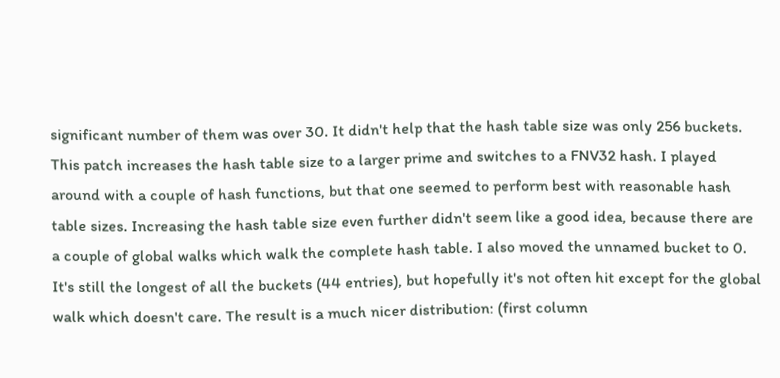significant number of them was over 30. It didn't help that the hash table size was only 256 buckets. This patch increases the hash table size to a larger prime and switches to a FNV32 hash. I played around with a couple of hash functions, but that one seemed to perform best with reasonable hash table sizes. Increasing the hash table size even further didn't seem like a good idea, because there are a couple of global walks which walk the complete hash table. I also moved the unnamed bucket to 0. It's still the longest of all the buckets (44 entries), but hopefully it's not often hit except for the global walk which doesn't care. The result is a much nicer distribution: (first column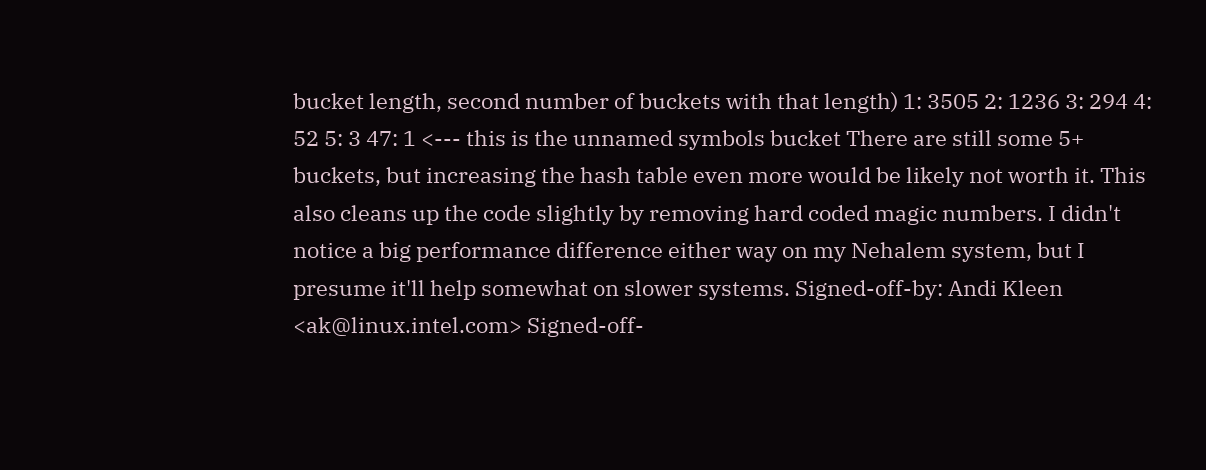bucket length, second number of buckets with that length) 1: 3505 2: 1236 3: 294 4: 52 5: 3 47: 1 <--- this is the unnamed symbols bucket There are still some 5+ buckets, but increasing the hash table even more would be likely not worth it. This also cleans up the code slightly by removing hard coded magic numbers. I didn't notice a big performance difference either way on my Nehalem system, but I presume it'll help somewhat on slower systems. Signed-off-by: Andi Kleen <ak@linux.intel.com> Signed-off-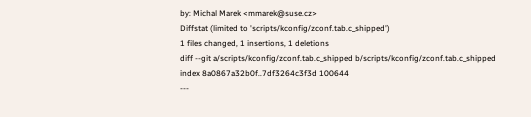by: Michal Marek <mmarek@suse.cz>
Diffstat (limited to 'scripts/kconfig/zconf.tab.c_shipped')
1 files changed, 1 insertions, 1 deletions
diff --git a/scripts/kconfig/zconf.tab.c_shipped b/scripts/kconfig/zconf.tab.c_shipped
index 8a0867a32b0f..7df3264c3f3d 100644
---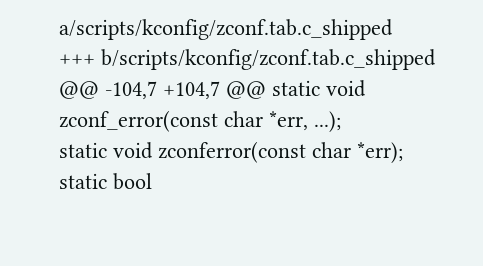a/scripts/kconfig/zconf.tab.c_shipped
+++ b/scripts/kconfig/zconf.tab.c_shipped
@@ -104,7 +104,7 @@ static void zconf_error(const char *err, ...);
static void zconferror(const char *err);
static bool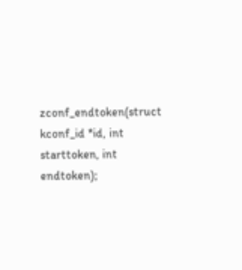zconf_endtoken(struct kconf_id *id, int starttoken, int endtoken);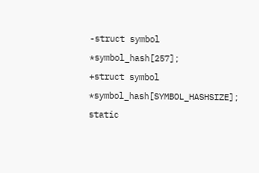-struct symbol *symbol_hash[257];
+struct symbol *symbol_hash[SYMBOL_HASHSIZE];
static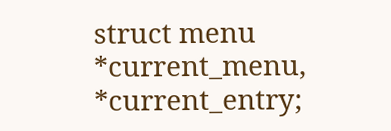struct menu *current_menu, *current_entry;